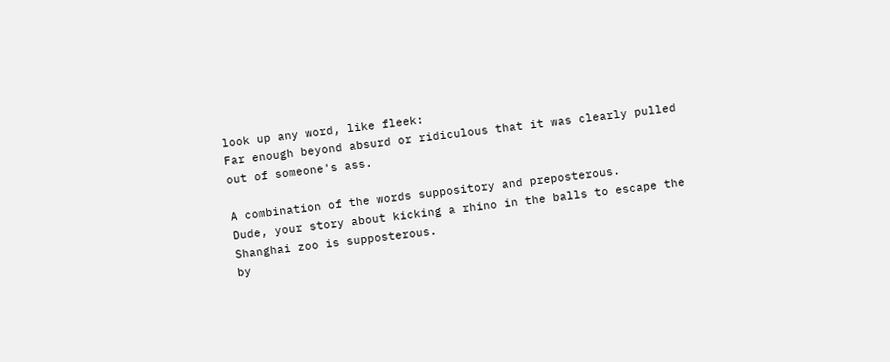look up any word, like fleek:
Far enough beyond absurd or ridiculous that it was clearly pulled out of someone's ass.

A combination of the words suppository and preposterous.
Dude, your story about kicking a rhino in the balls to escape the Shanghai zoo is supposterous.
by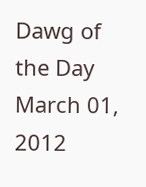Dawg of the Day March 01, 2012